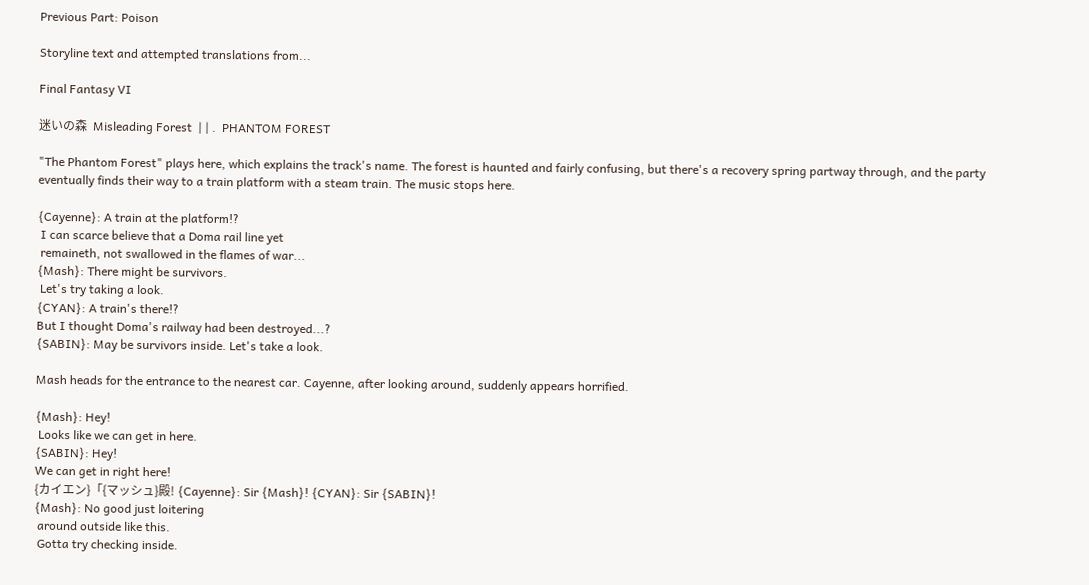Previous Part: Poison

Storyline text and attempted translations from...

Final Fantasy VI

迷いの森  Misleading Forest  | | .  PHANTOM FOREST

"The Phantom Forest" plays here, which explains the track's name. The forest is haunted and fairly confusing, but there's a recovery spring partway through, and the party eventually finds their way to a train platform with a steam train. The music stops here.

{Cayenne}: A train at the platform!?
 I can scarce believe that a Doma rail line yet
 remaineth, not swallowed in the flames of war...
{Mash}: There might be survivors.
 Let's try taking a look.
{CYAN}: A train's there!?
But I thought Doma's railway had been destroyed...?
{SABIN}: May be survivors inside. Let's take a look.

Mash heads for the entrance to the nearest car. Cayenne, after looking around, suddenly appears horrified.

{Mash}: Hey!
 Looks like we can get in here.
{SABIN}: Hey!
We can get in right here!
{カイエン}「{マッシュ}殿! {Cayenne}: Sir {Mash}! {CYAN}: Sir {SABIN}!
{Mash}: No good just loitering
 around outside like this.
 Gotta try checking inside.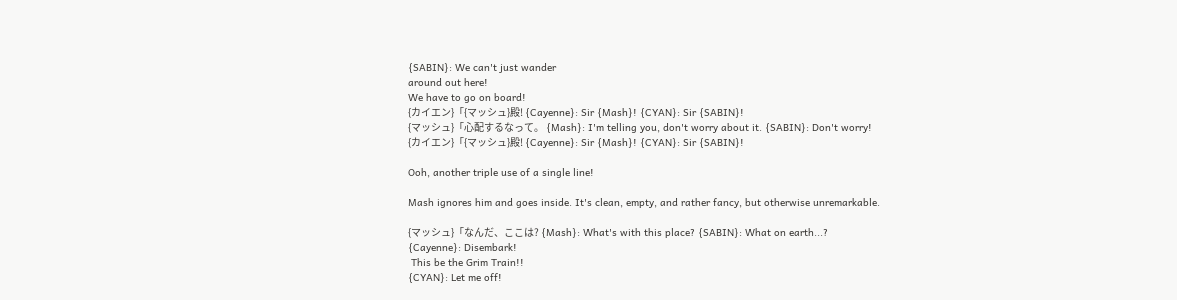{SABIN}: We can't just wander
around out here!
We have to go on board!
{カイエン}「{マッシュ}殿! {Cayenne}: Sir {Mash}! {CYAN}: Sir {SABIN}!
{マッシュ}「心配するなって。 {Mash}: I'm telling you, don't worry about it. {SABIN}: Don't worry!
{カイエン}「{マッシュ}殿! {Cayenne}: Sir {Mash}! {CYAN}: Sir {SABIN}!

Ooh, another triple use of a single line!

Mash ignores him and goes inside. It's clean, empty, and rather fancy, but otherwise unremarkable.

{マッシュ}「なんだ、ここは? {Mash}: What's with this place? {SABIN}: What on earth...?
{Cayenne}: Disembark!
 This be the Grim Train!!
{CYAN}: Let me off!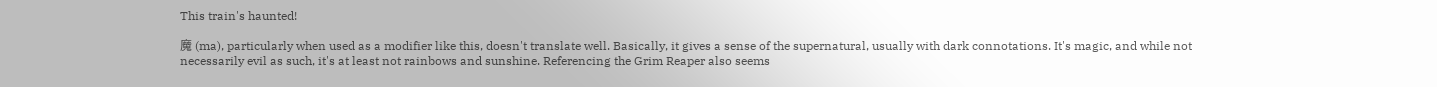This train's haunted!

魔 (ma), particularly when used as a modifier like this, doesn't translate well. Basically, it gives a sense of the supernatural, usually with dark connotations. It's magic, and while not necessarily evil as such, it's at least not rainbows and sunshine. Referencing the Grim Reaper also seems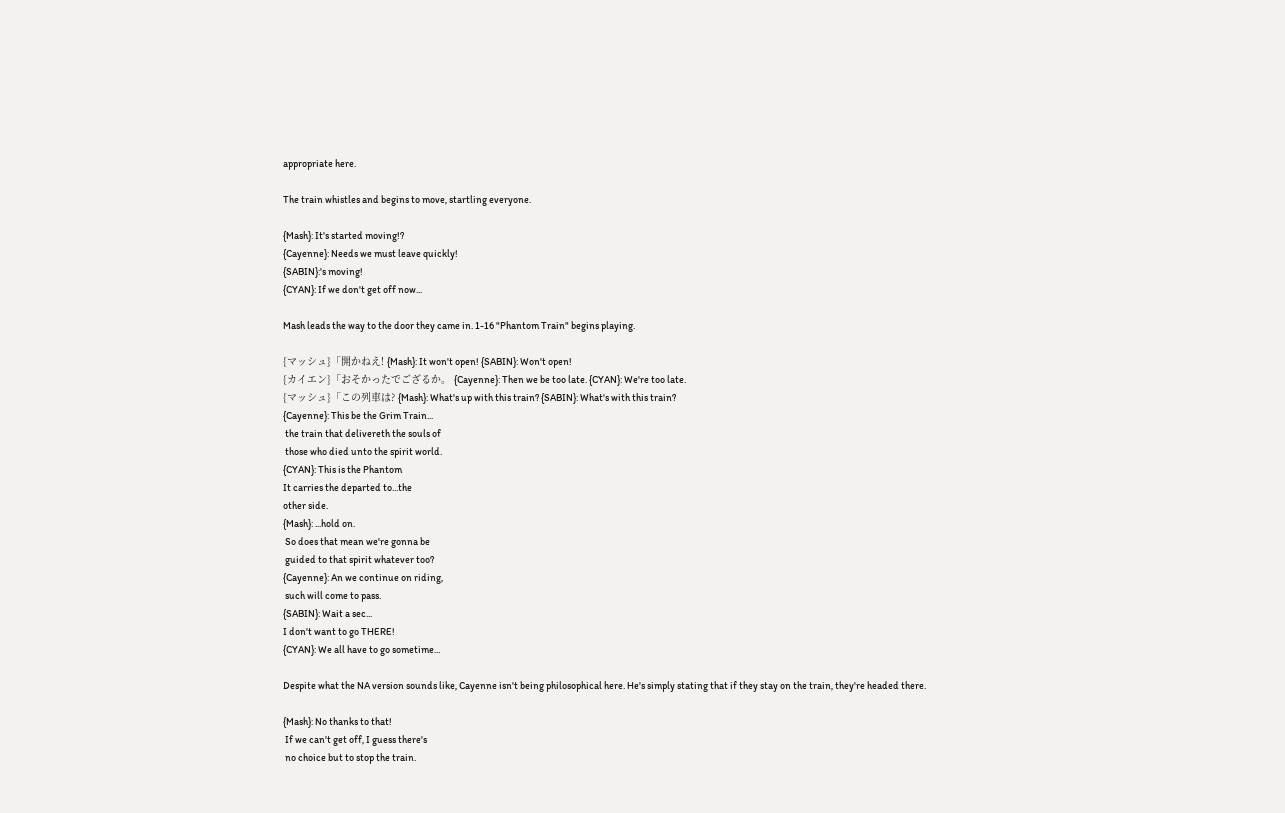appropriate here.

The train whistles and begins to move, startling everyone.

{Mash}: It's started moving!?
{Cayenne}: Needs we must leave quickly!
{SABIN}:'s moving!
{CYAN}: If we don't get off now...

Mash leads the way to the door they came in. 1-16 "Phantom Train" begins playing.

{マッシュ}「開かねえ! {Mash}: It won't open! {SABIN}: Won't open!
{カイエン}「おそかったでござるか。 {Cayenne}: Then we be too late. {CYAN}: We're too late.
{マッシュ}「この列車は? {Mash}: What's up with this train? {SABIN}: What's with this train?
{Cayenne}: This be the Grim Train...
 the train that delivereth the souls of
 those who died unto the spirit world.
{CYAN}: This is the Phantom
It carries the departed to...the
other side.
{Mash}: ...hold on.
 So does that mean we're gonna be
 guided to that spirit whatever too?
{Cayenne}: An we continue on riding,
 such will come to pass.
{SABIN}: Wait a sec...
I don't want to go THERE!
{CYAN}: We all have to go sometime...

Despite what the NA version sounds like, Cayenne isn't being philosophical here. He's simply stating that if they stay on the train, they're headed there.

{Mash}: No thanks to that!
 If we can't get off, I guess there's
 no choice but to stop the train.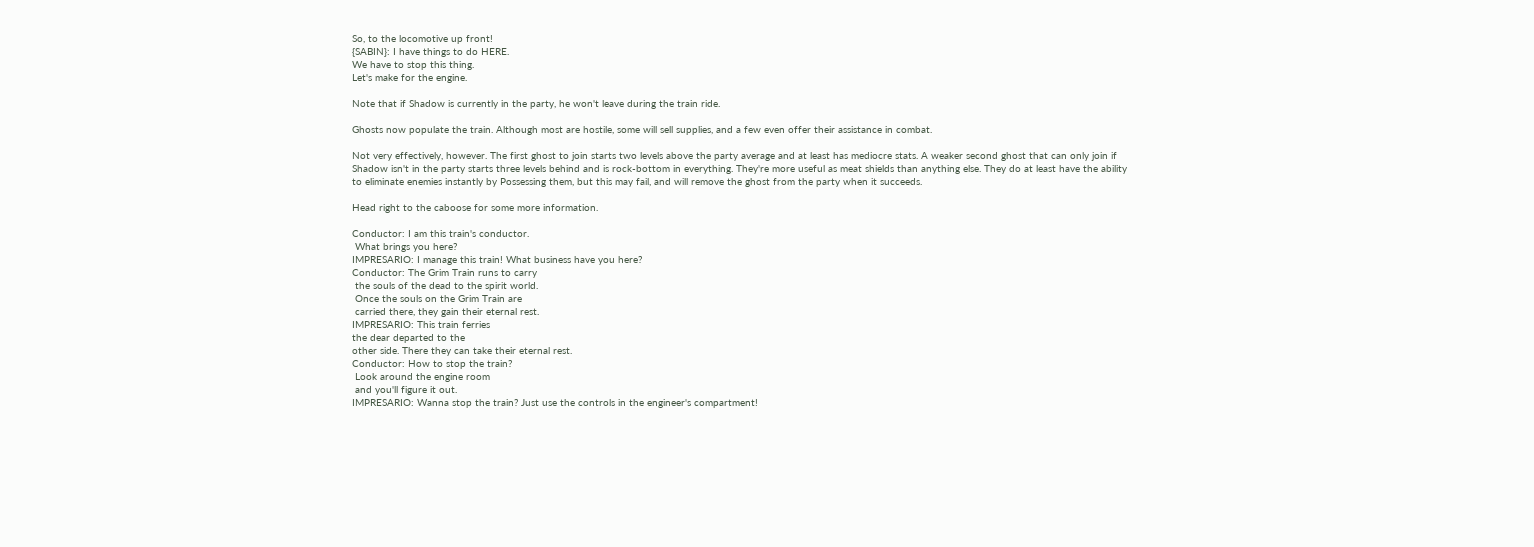So, to the locomotive up front!
{SABIN}: I have things to do HERE.
We have to stop this thing.
Let's make for the engine.

Note that if Shadow is currently in the party, he won't leave during the train ride.

Ghosts now populate the train. Although most are hostile, some will sell supplies, and a few even offer their assistance in combat.

Not very effectively, however. The first ghost to join starts two levels above the party average and at least has mediocre stats. A weaker second ghost that can only join if Shadow isn't in the party starts three levels behind and is rock-bottom in everything. They're more useful as meat shields than anything else. They do at least have the ability to eliminate enemies instantly by Possessing them, but this may fail, and will remove the ghost from the party when it succeeds.

Head right to the caboose for some more information.

Conductor: I am this train's conductor.
 What brings you here?
IMPRESARIO: I manage this train! What business have you here?
Conductor: The Grim Train runs to carry
 the souls of the dead to the spirit world.
 Once the souls on the Grim Train are
 carried there, they gain their eternal rest.
IMPRESARIO: This train ferries
the dear departed to the
other side. There they can take their eternal rest.
Conductor: How to stop the train?
 Look around the engine room
 and you'll figure it out.
IMPRESARIO: Wanna stop the train? Just use the controls in the engineer's compartment!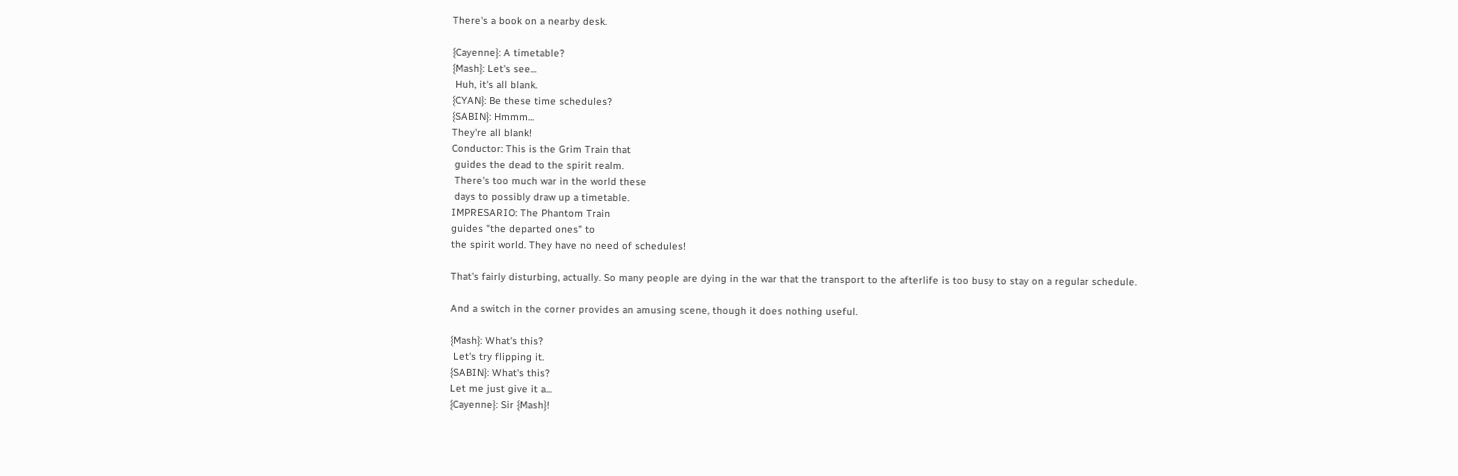There's a book on a nearby desk.

{Cayenne}: A timetable?
{Mash}: Let's see...
 Huh, it's all blank.
{CYAN}: Be these time schedules?
{SABIN}: Hmmm...
They're all blank!
Conductor: This is the Grim Train that
 guides the dead to the spirit realm.
 There's too much war in the world these
 days to possibly draw up a timetable.
IMPRESARIO: The Phantom Train
guides "the departed ones" to
the spirit world. They have no need of schedules!

That's fairly disturbing, actually. So many people are dying in the war that the transport to the afterlife is too busy to stay on a regular schedule.

And a switch in the corner provides an amusing scene, though it does nothing useful.

{Mash}: What's this?
 Let's try flipping it.
{SABIN}: What's this?
Let me just give it a...
{Cayenne}: Sir {Mash}!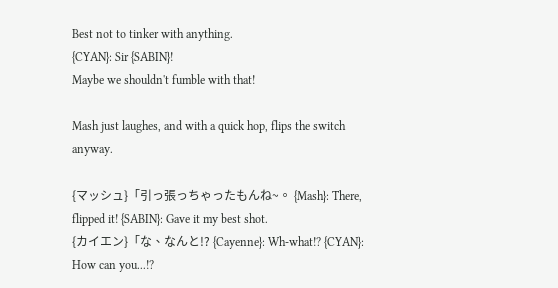Best not to tinker with anything.
{CYAN}: Sir {SABIN}!
Maybe we shouldn't fumble with that!

Mash just laughes, and with a quick hop, flips the switch anyway.

{マッシュ}「引っ張っちゃったもんね~。 {Mash}: There, flipped it! {SABIN}: Gave it my best shot.
{カイエン}「な、なんと!? {Cayenne}: Wh-what!? {CYAN}: How can you...!?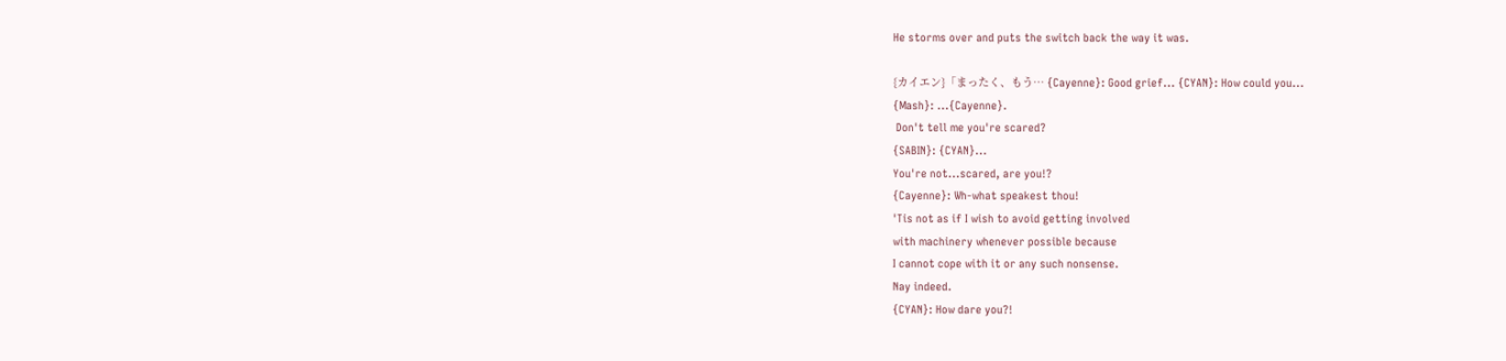He storms over and puts the switch back the way it was.

{カイエン}「まったく、もう… {Cayenne}: Good grief... {CYAN}: How could you...
{Mash}: ...{Cayenne}.
 Don't tell me you're scared?
{SABIN}: {CYAN}...
You're not...scared, are you!?
{Cayenne}: Wh-what speakest thou!
'Tis not as if I wish to avoid getting involved
with machinery whenever possible because
I cannot cope with it or any such nonsense.
Nay indeed.
{CYAN}: How dare you?!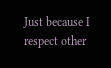Just because I respect other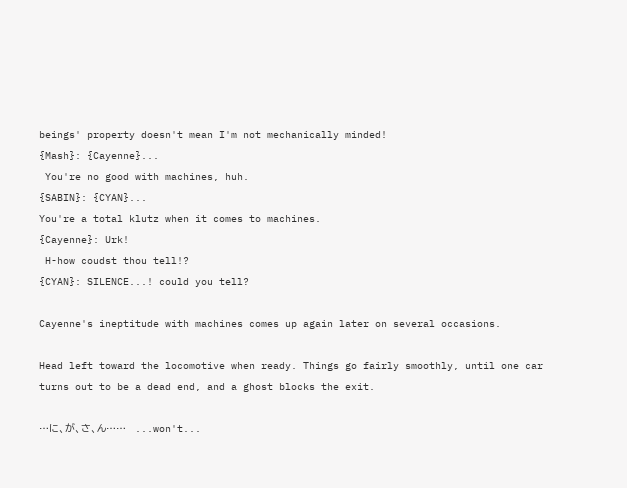beings' property doesn't mean I'm not mechanically minded!
{Mash}: {Cayenne}...
 You're no good with machines, huh.
{SABIN}: {CYAN}...
You're a total klutz when it comes to machines.
{Cayenne}: Urk!
 H-how coudst thou tell!?
{CYAN}: SILENCE...! could you tell?

Cayenne's ineptitude with machines comes up again later on several occasions.

Head left toward the locomotive when ready. Things go fairly smoothly, until one car turns out to be a dead end, and a ghost blocks the exit.

…に、が、さ、ん……   ...won't...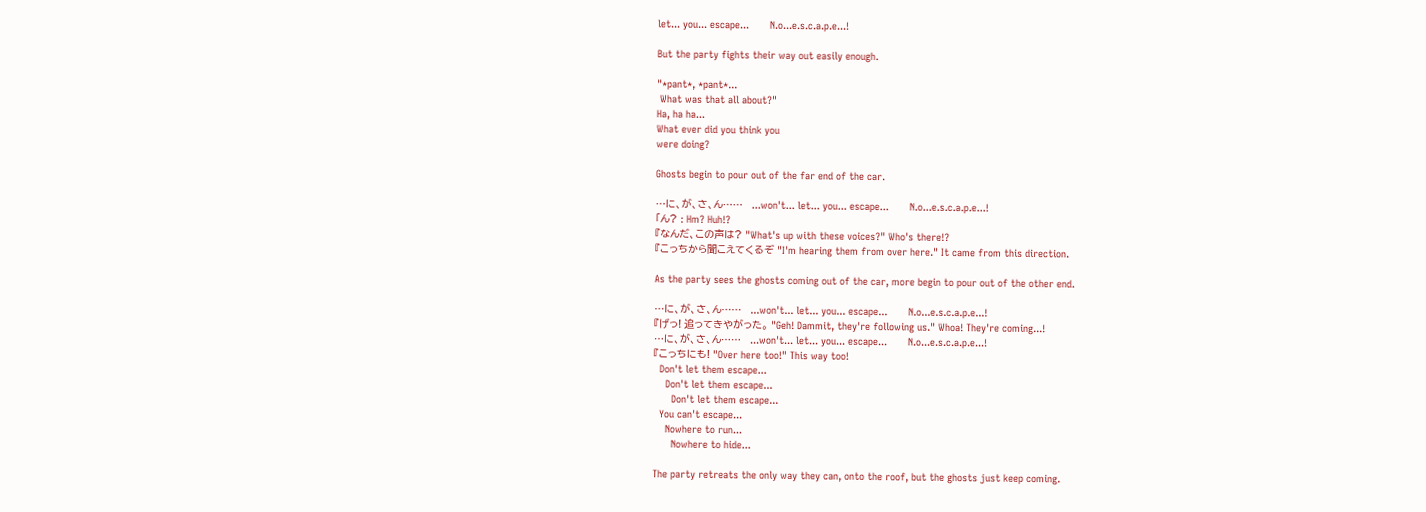let... you... escape...       N.o...e.s.c.a.p.e...!

But the party fights their way out easily enough.

"*pant*, *pant*...
 What was that all about?"
Ha, ha ha...
What ever did you think you
were doing?

Ghosts begin to pour out of the far end of the car.

…に、が、さ、ん……   ...won't... let... you... escape...       N.o...e.s.c.a.p.e...!
「ん? : Hm? Huh!?
『なんだ、この声は? "What's up with these voices?" Who's there!?
『こっちから聞こえてくるぞ "I'm hearing them from over here." It came from this direction.

As the party sees the ghosts coming out of the car, more begin to pour out of the other end.

…に、が、さ、ん……   ...won't... let... you... escape...       N.o...e.s.c.a.p.e...!
『げっ! 追ってきやがった。 "Geh! Dammit, they're following us." Whoa! They're coming...!
…に、が、さ、ん……   ...won't... let... you... escape...       N.o...e.s.c.a.p.e...!
『こっちにも! "Over here too!" This way too!
  Don't let them escape...
    Don't let them escape...
      Don't let them escape...
  You can't escape...
    Nowhere to run...
      Nowhere to hide...

The party retreats the only way they can, onto the roof, but the ghosts just keep coming.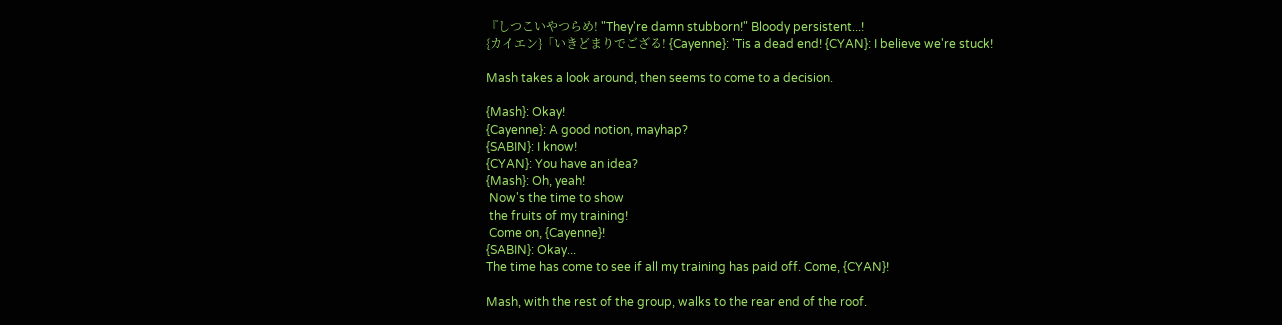『しつこいやつらめ! "They're damn stubborn!" Bloody persistent...!
{カイエン}「いきどまりでござる! {Cayenne}: 'Tis a dead end! {CYAN}: I believe we're stuck!

Mash takes a look around, then seems to come to a decision.

{Mash}: Okay!
{Cayenne}: A good notion, mayhap?
{SABIN}: I know!
{CYAN}: You have an idea?
{Mash}: Oh, yeah!
 Now's the time to show
 the fruits of my training!
 Come on, {Cayenne}!
{SABIN}: Okay...
The time has come to see if all my training has paid off. Come, {CYAN}!

Mash, with the rest of the group, walks to the rear end of the roof.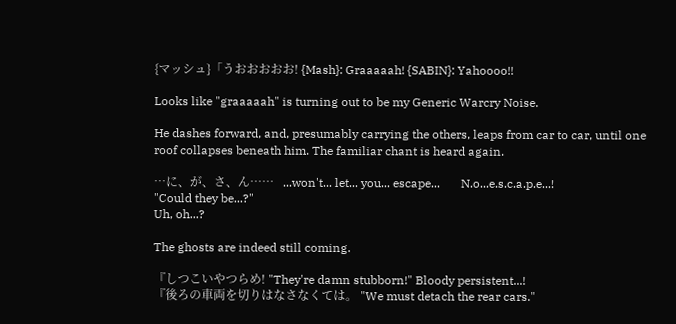{マッシュ}「うおおおおお! {Mash}: Graaaaah! {SABIN}: Yahoooo!!

Looks like "graaaaah" is turning out to be my Generic Warcry Noise.

He dashes forward, and, presumably carrying the others, leaps from car to car, until one roof collapses beneath him. The familiar chant is heard again.

…に、が、さ、ん……   ...won't... let... you... escape...       N.o...e.s.c.a.p.e...!
"Could they be...?"
Uh, oh...?

The ghosts are indeed still coming.

『しつこいやつらめ! "They're damn stubborn!" Bloody persistent...!
『後ろの車両を切りはなさなくては。 "We must detach the rear cars."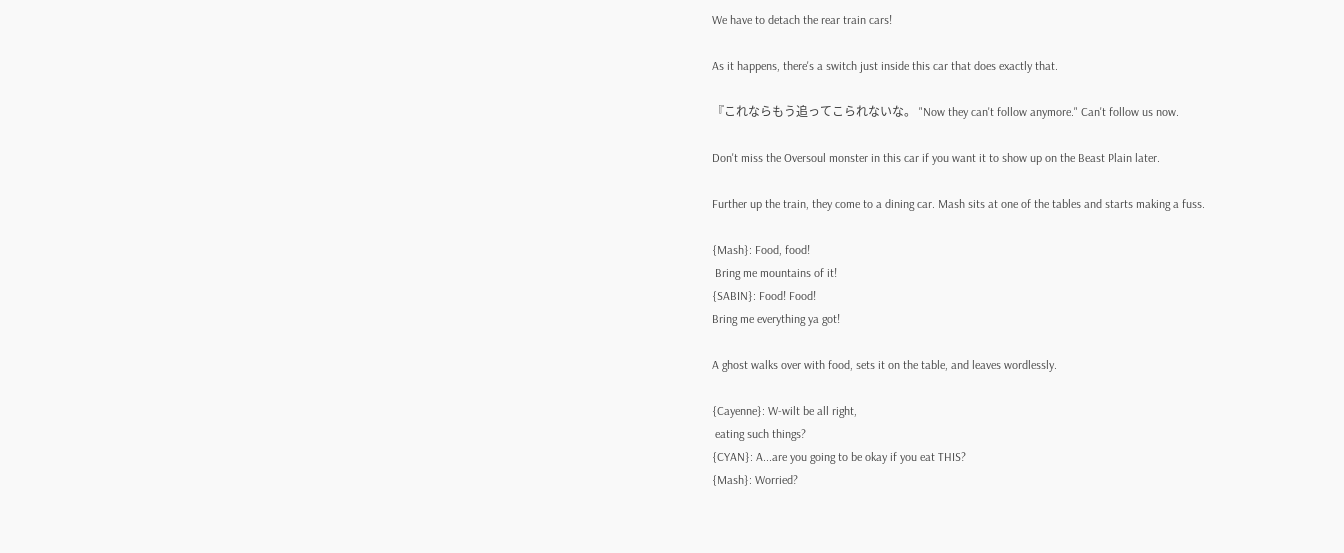We have to detach the rear train cars!

As it happens, there's a switch just inside this car that does exactly that.

『これならもう追ってこられないな。 "Now they can't follow anymore." Can't follow us now.

Don't miss the Oversoul monster in this car if you want it to show up on the Beast Plain later.

Further up the train, they come to a dining car. Mash sits at one of the tables and starts making a fuss.

{Mash}: Food, food!
 Bring me mountains of it!
{SABIN}: Food! Food!
Bring me everything ya got!

A ghost walks over with food, sets it on the table, and leaves wordlessly.

{Cayenne}: W-wilt be all right,
 eating such things?
{CYAN}: A...are you going to be okay if you eat THIS?
{Mash}: Worried?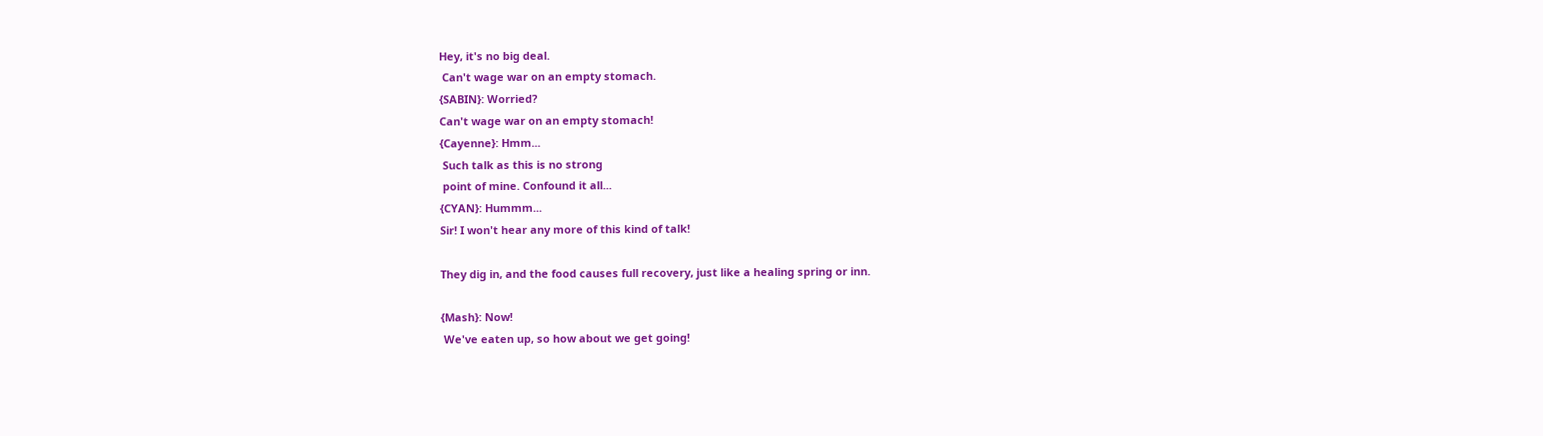Hey, it's no big deal.
 Can't wage war on an empty stomach.
{SABIN}: Worried?
Can't wage war on an empty stomach!
{Cayenne}: Hmm...
 Such talk as this is no strong
 point of mine. Confound it all...
{CYAN}: Hummm...
Sir! I won't hear any more of this kind of talk!

They dig in, and the food causes full recovery, just like a healing spring or inn.

{Mash}: Now!
 We've eaten up, so how about we get going!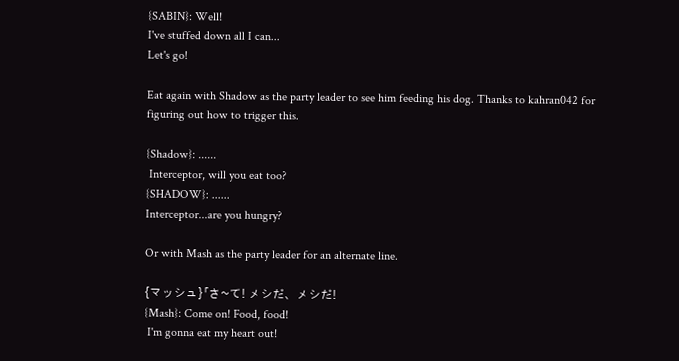{SABIN}: Well!
I've stuffed down all I can...
Let's go!

Eat again with Shadow as the party leader to see him feeding his dog. Thanks to kahran042 for figuring out how to trigger this.

{Shadow}: ......
 Interceptor, will you eat too?
{SHADOW}: ......
Interceptor...are you hungry?

Or with Mash as the party leader for an alternate line.

{マッシュ}「さ~て! メシだ、メシだ!
{Mash}: Come on! Food, food!
 I'm gonna eat my heart out!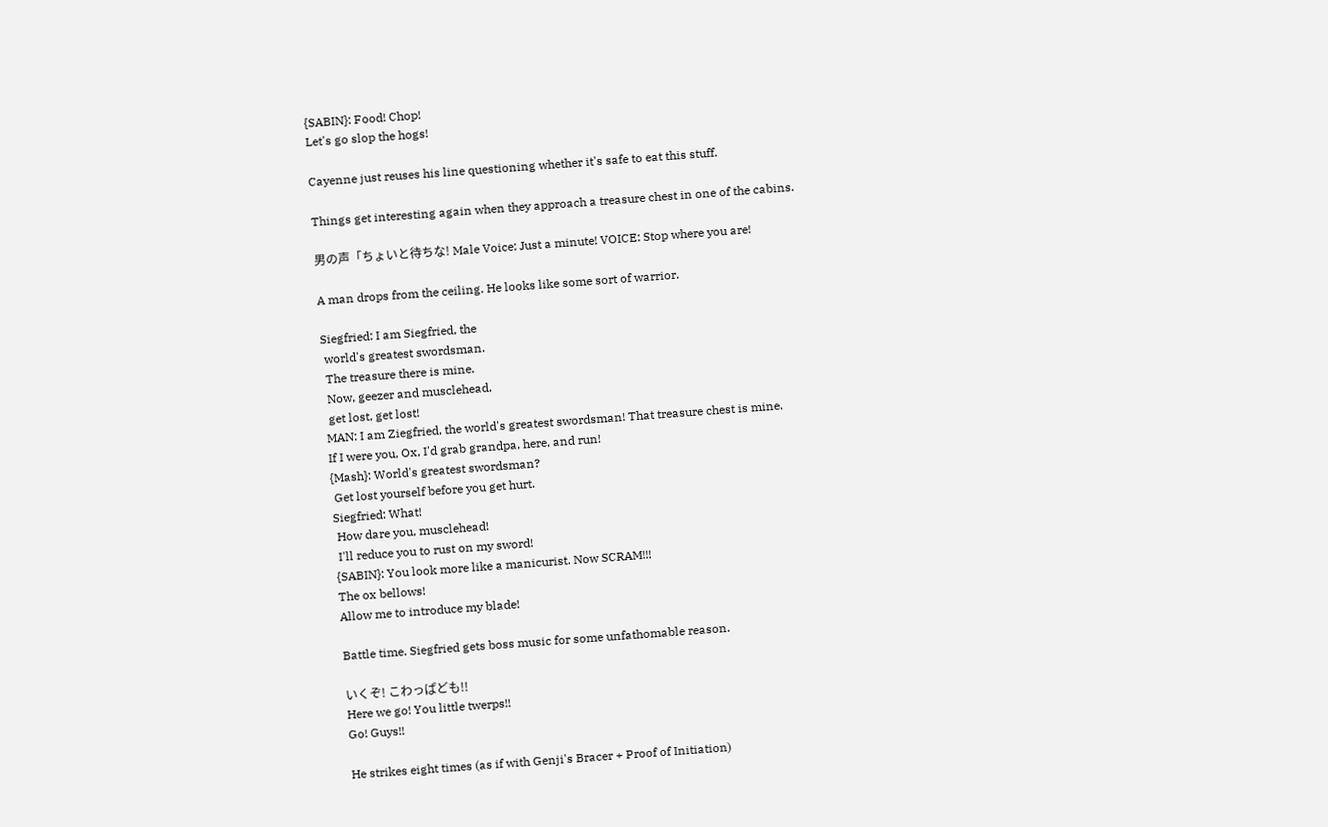{SABIN}: Food! Chop!
Let's go slop the hogs!

Cayenne just reuses his line questioning whether it's safe to eat this stuff.

Things get interesting again when they approach a treasure chest in one of the cabins.

男の声「ちょいと待ちな! Male Voice: Just a minute! VOICE: Stop where you are!

A man drops from the ceiling. He looks like some sort of warrior.

Siegfried: I am Siegfried, the
 world's greatest swordsman.
 The treasure there is mine.
 Now, geezer and musclehead,
 get lost, get lost!
MAN: I am Ziegfried, the world's greatest swordsman! That treasure chest is mine.
If I were you, Ox, I'd grab grandpa, here, and run!
{Mash}: World's greatest swordsman?
 Get lost yourself before you get hurt.
Siegfried: What!
 How dare you, musclehead!
 I'll reduce you to rust on my sword!
{SABIN}: You look more like a manicurist. Now SCRAM!!!
The ox bellows!
Allow me to introduce my blade!

Battle time. Siegfried gets boss music for some unfathomable reason.

いくぞ! こわっぱども!!
Here we go! You little twerps!!
Go! Guys!!

He strikes eight times (as if with Genji's Bracer + Proof of Initiation)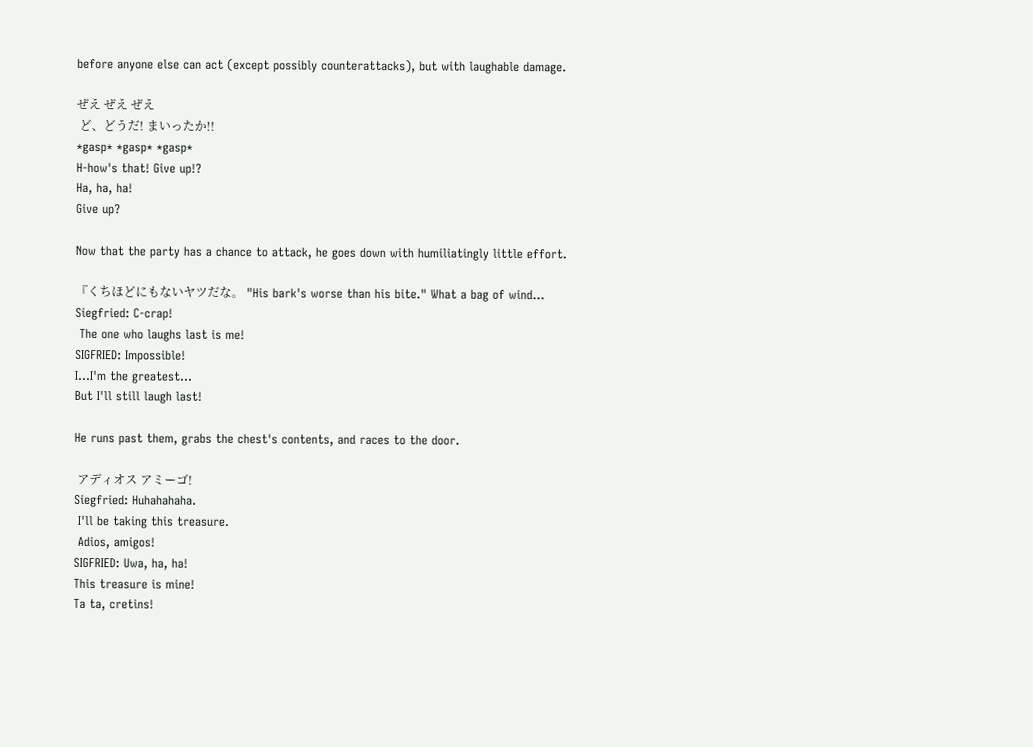before anyone else can act (except possibly counterattacks), but with laughable damage.

ぜえ ぜえ ぜえ
 ど、どうだ! まいったか!!
*gasp* *gasp* *gasp*
H-how's that! Give up!?
Ha, ha, ha!
Give up?

Now that the party has a chance to attack, he goes down with humiliatingly little effort.

『くちほどにもないヤツだな。 "His bark's worse than his bite." What a bag of wind...
Siegfried: C-crap!
 The one who laughs last is me!
SIGFRIED: Impossible!
I...I'm the greatest...
But I'll still laugh last!

He runs past them, grabs the chest's contents, and races to the door.

 アディオス アミーゴ!
Siegfried: Huhahahaha.
 I'll be taking this treasure.
 Adios, amigos!
SIGFRIED: Uwa, ha, ha!
This treasure is mine!
Ta ta, cretins!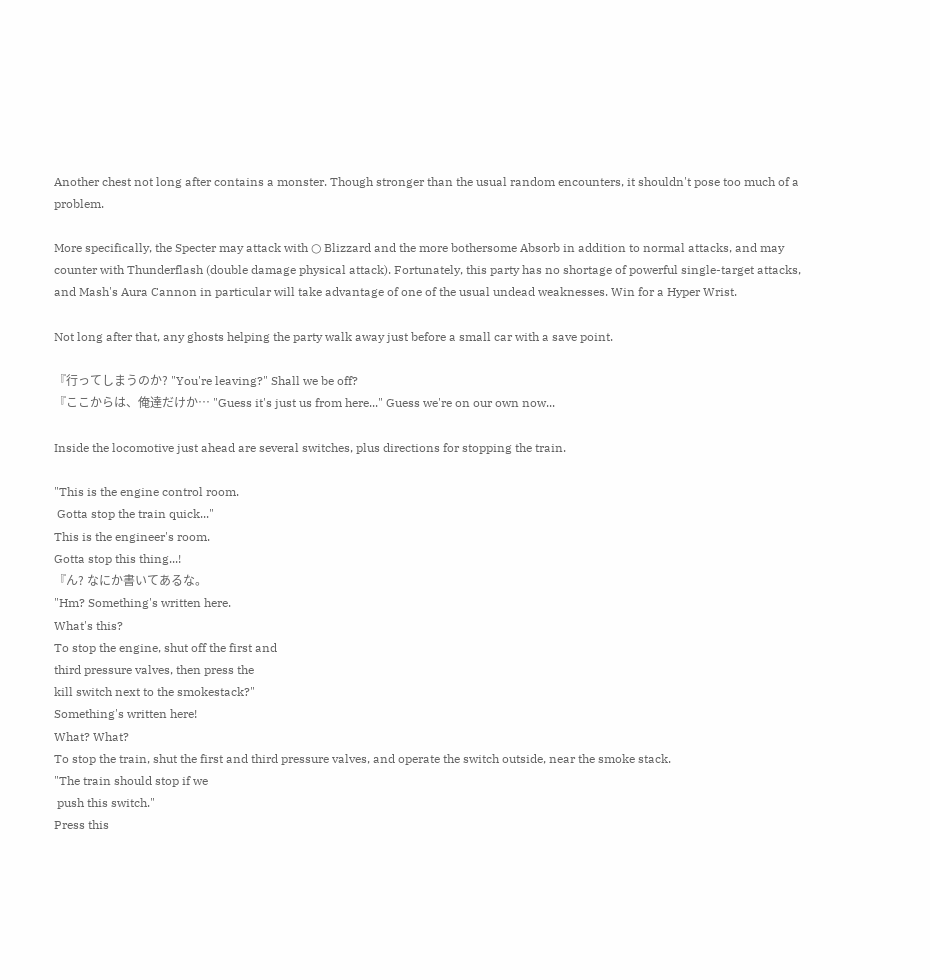Another chest not long after contains a monster. Though stronger than the usual random encounters, it shouldn't pose too much of a problem.

More specifically, the Specter may attack with ○ Blizzard and the more bothersome Absorb in addition to normal attacks, and may counter with Thunderflash (double damage physical attack). Fortunately, this party has no shortage of powerful single-target attacks, and Mash's Aura Cannon in particular will take advantage of one of the usual undead weaknesses. Win for a Hyper Wrist.

Not long after that, any ghosts helping the party walk away just before a small car with a save point.

『行ってしまうのか? "You're leaving?" Shall we be off?
『ここからは、俺達だけか… "Guess it's just us from here..." Guess we're on our own now...

Inside the locomotive just ahead are several switches, plus directions for stopping the train.

"This is the engine control room.
 Gotta stop the train quick..."
This is the engineer's room.
Gotta stop this thing...!
『ん? なにか書いてあるな。
"Hm? Something's written here.
What's this?
To stop the engine, shut off the first and
third pressure valves, then press the
kill switch next to the smokestack?"
Something's written here!
What? What?
To stop the train, shut the first and third pressure valves, and operate the switch outside, near the smoke stack.
"The train should stop if we
 push this switch."
Press this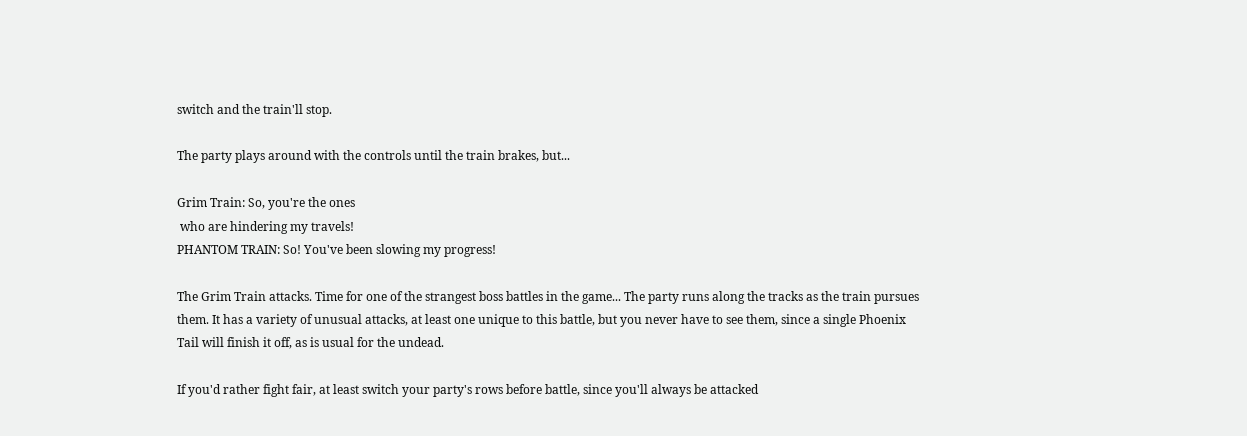switch and the train'll stop.

The party plays around with the controls until the train brakes, but...

Grim Train: So, you're the ones
 who are hindering my travels!
PHANTOM TRAIN: So! You've been slowing my progress!

The Grim Train attacks. Time for one of the strangest boss battles in the game... The party runs along the tracks as the train pursues them. It has a variety of unusual attacks, at least one unique to this battle, but you never have to see them, since a single Phoenix Tail will finish it off, as is usual for the undead.

If you'd rather fight fair, at least switch your party's rows before battle, since you'll always be attacked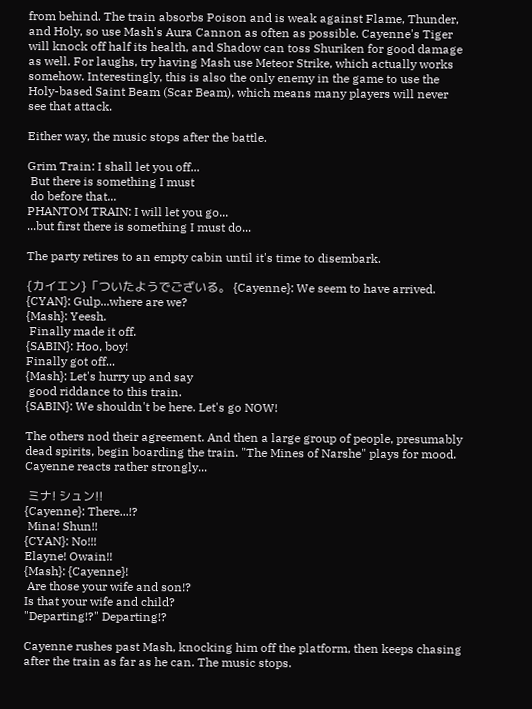from behind. The train absorbs Poison and is weak against Flame, Thunder, and Holy, so use Mash's Aura Cannon as often as possible. Cayenne's Tiger will knock off half its health, and Shadow can toss Shuriken for good damage as well. For laughs, try having Mash use Meteor Strike, which actually works somehow. Interestingly, this is also the only enemy in the game to use the Holy-based Saint Beam (Scar Beam), which means many players will never see that attack.

Either way, the music stops after the battle.

Grim Train: I shall let you off...
 But there is something I must
 do before that...
PHANTOM TRAIN: I will let you go...
...but first there is something I must do...

The party retires to an empty cabin until it's time to disembark.

{カイエン}「ついたようでございる。 {Cayenne}: We seem to have arrived. {CYAN}: Gulp...where are we?
{Mash}: Yeesh.
 Finally made it off.
{SABIN}: Hoo, boy!
Finally got off...
{Mash}: Let's hurry up and say
 good riddance to this train.
{SABIN}: We shouldn't be here. Let's go NOW!

The others nod their agreement. And then a large group of people, presumably dead spirits, begin boarding the train. "The Mines of Narshe" plays for mood. Cayenne reacts rather strongly...

 ミナ! シュン!!
{Cayenne}: There...!?
 Mina! Shun!!
{CYAN}: No!!!
Elayne! Owain!!
{Mash}: {Cayenne}!
 Are those your wife and son!?
Is that your wife and child?
"Departing!?" Departing!?

Cayenne rushes past Mash, knocking him off the platform, then keeps chasing after the train as far as he can. The music stops.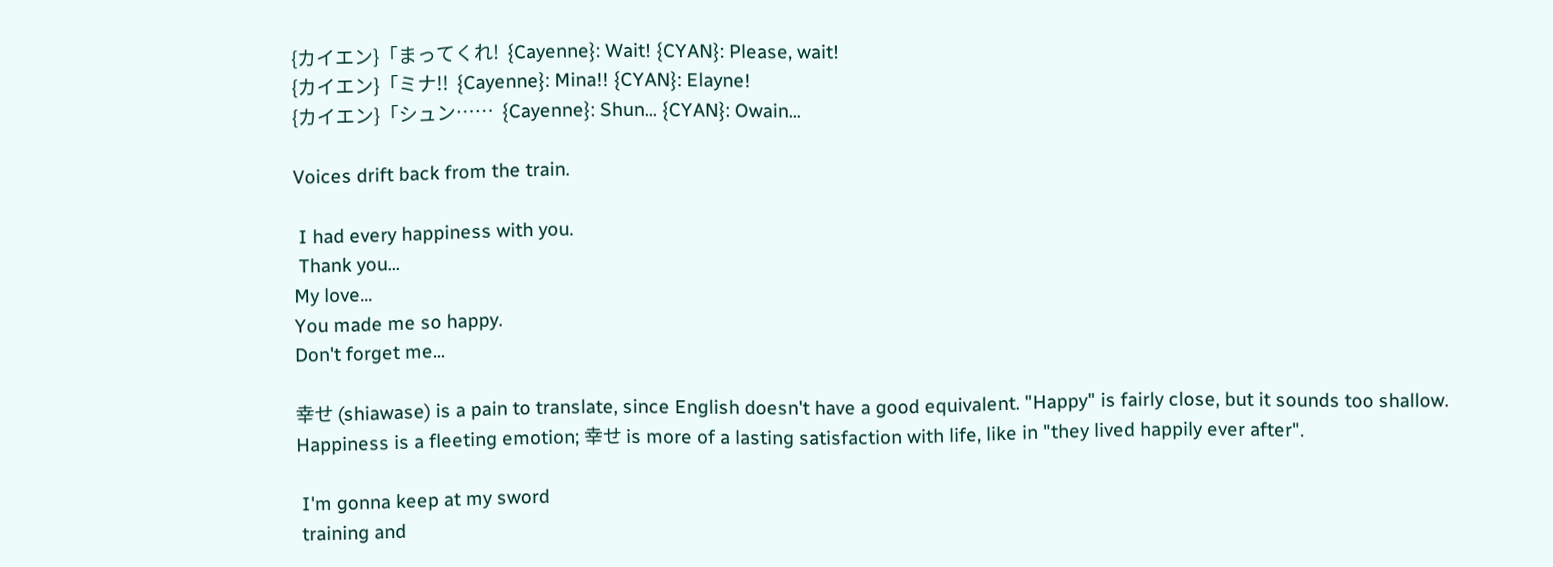{カイエン}「まってくれ!  {Cayenne}: Wait! {CYAN}: Please, wait!
{カイエン}「ミナ!!  {Cayenne}: Mina!! {CYAN}: Elayne!
{カイエン}「シュン……  {Cayenne}: Shun... {CYAN}: Owain...

Voices drift back from the train.

 I had every happiness with you.
 Thank you...
My love...
You made me so happy.
Don't forget me...

幸せ (shiawase) is a pain to translate, since English doesn't have a good equivalent. "Happy" is fairly close, but it sounds too shallow. Happiness is a fleeting emotion; 幸せ is more of a lasting satisfaction with life, like in "they lived happily ever after".

 I'm gonna keep at my sword
 training and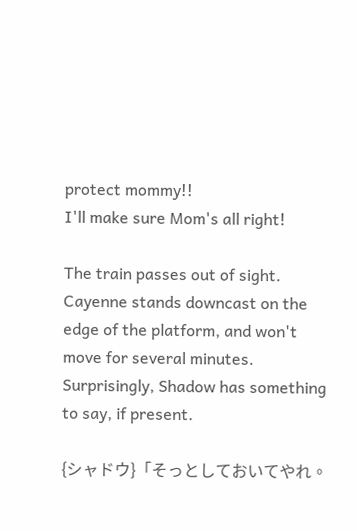protect mommy!!
I'll make sure Mom's all right!

The train passes out of sight. Cayenne stands downcast on the edge of the platform, and won't move for several minutes. Surprisingly, Shadow has something to say, if present.

{シャドウ}「そっとしておいてやれ。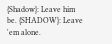{Shadow}: Leave him be. {SHADOW}: Leave 'em alone.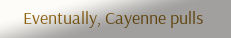Eventually, Cayenne pulls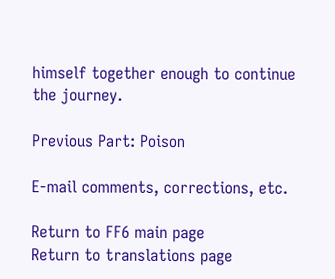himself together enough to continue the journey.

Previous Part: Poison

E-mail comments, corrections, etc.

Return to FF6 main page
Return to translations page